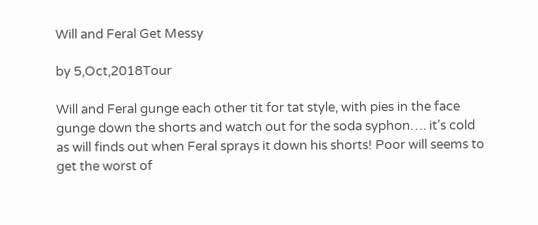Will and Feral Get Messy

by 5,Oct,2018Tour

Will and Feral gunge each other tit for tat style, with pies in the face gunge down the shorts and watch out for the soda syphon…. it’s cold as will finds out when Feral sprays it down his shorts! Poor will seems to get the worst of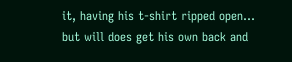it, having his t-shirt ripped open… but will does get his own back and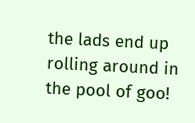the lads end up rolling around in the pool of goo!